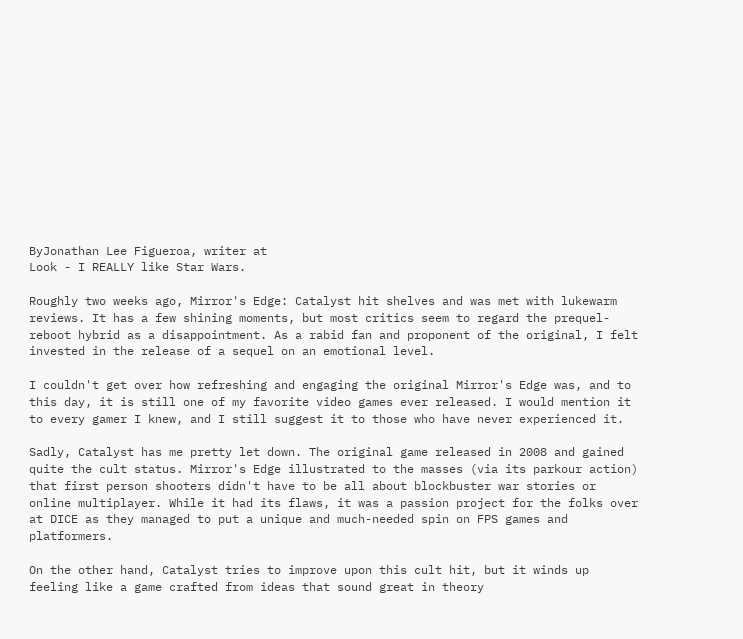ByJonathan Lee Figueroa, writer at
Look - I REALLY like Star Wars.

Roughly two weeks ago, Mirror's Edge: Catalyst hit shelves and was met with lukewarm reviews. It has a few shining moments, but most critics seem to regard the prequel-reboot hybrid as a disappointment. As a rabid fan and proponent of the original, I felt invested in the release of a sequel on an emotional level.

I couldn't get over how refreshing and engaging the original Mirror's Edge was, and to this day, it is still one of my favorite video games ever released. I would mention it to every gamer I knew, and I still suggest it to those who have never experienced it.

Sadly, Catalyst has me pretty let down. The original game released in 2008 and gained quite the cult status. Mirror's Edge illustrated to the masses (via its parkour action) that first person shooters didn't have to be all about blockbuster war stories or online multiplayer. While it had its flaws, it was a passion project for the folks over at DICE as they managed to put a unique and much-needed spin on FPS games and platformers.

On the other hand, Catalyst tries to improve upon this cult hit, but it winds up feeling like a game crafted from ideas that sound great in theory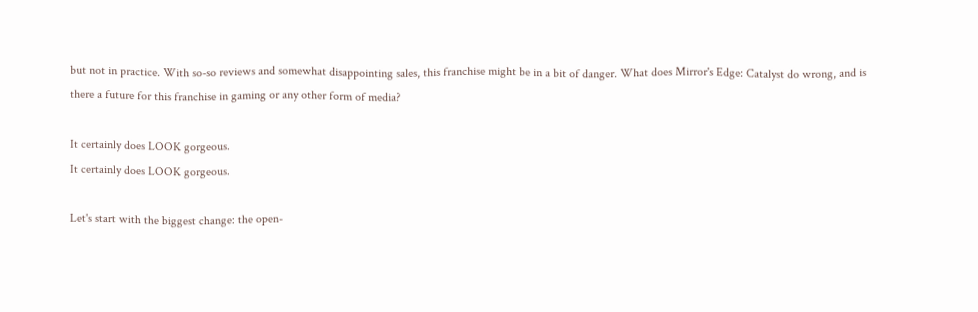but not in practice. With so-so reviews and somewhat disappointing sales, this franchise might be in a bit of danger. What does Mirror's Edge: Catalyst do wrong, and is there a future for this franchise in gaming or any other form of media?

It certainly does LOOK gorgeous.
It certainly does LOOK gorgeous.

Let's start with the biggest change: the open-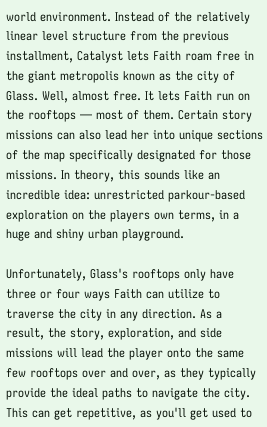world environment. Instead of the relatively linear level structure from the previous installment, Catalyst lets Faith roam free in the giant metropolis known as the city of Glass. Well, almost free. It lets Faith run on the rooftops — most of them. Certain story missions can also lead her into unique sections of the map specifically designated for those missions. In theory, this sounds like an incredible idea: unrestricted parkour-based exploration on the players own terms, in a huge and shiny urban playground.

Unfortunately, Glass's rooftops only have three or four ways Faith can utilize to traverse the city in any direction. As a result, the story, exploration, and side missions will lead the player onto the same few rooftops over and over, as they typically provide the ideal paths to navigate the city. This can get repetitive, as you'll get used to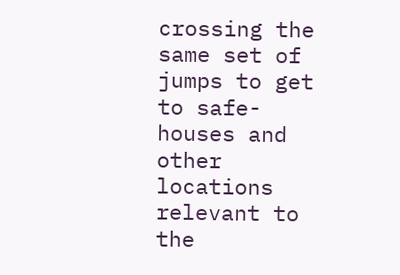crossing the same set of jumps to get to safe-houses and other locations relevant to the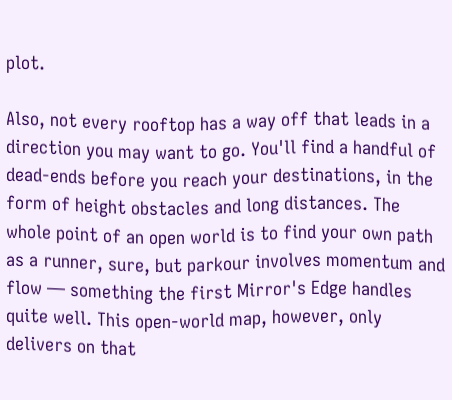plot.

Also, not every rooftop has a way off that leads in a direction you may want to go. You'll find a handful of dead-ends before you reach your destinations, in the form of height obstacles and long distances. The whole point of an open world is to find your own path as a runner, sure, but parkour involves momentum and flow — something the first Mirror's Edge handles quite well. This open-world map, however, only delivers on that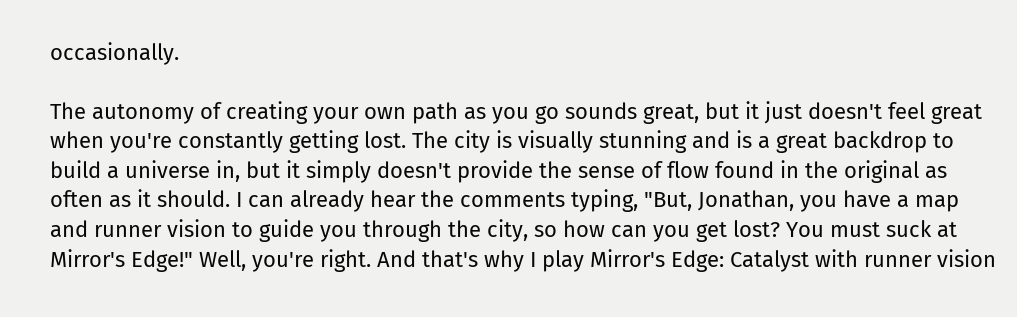occasionally.

The autonomy of creating your own path as you go sounds great, but it just doesn't feel great when you're constantly getting lost. The city is visually stunning and is a great backdrop to build a universe in, but it simply doesn't provide the sense of flow found in the original as often as it should. I can already hear the comments typing, "But, Jonathan, you have a map and runner vision to guide you through the city, so how can you get lost? You must suck at Mirror's Edge!" Well, you're right. And that's why I play Mirror's Edge: Catalyst with runner vision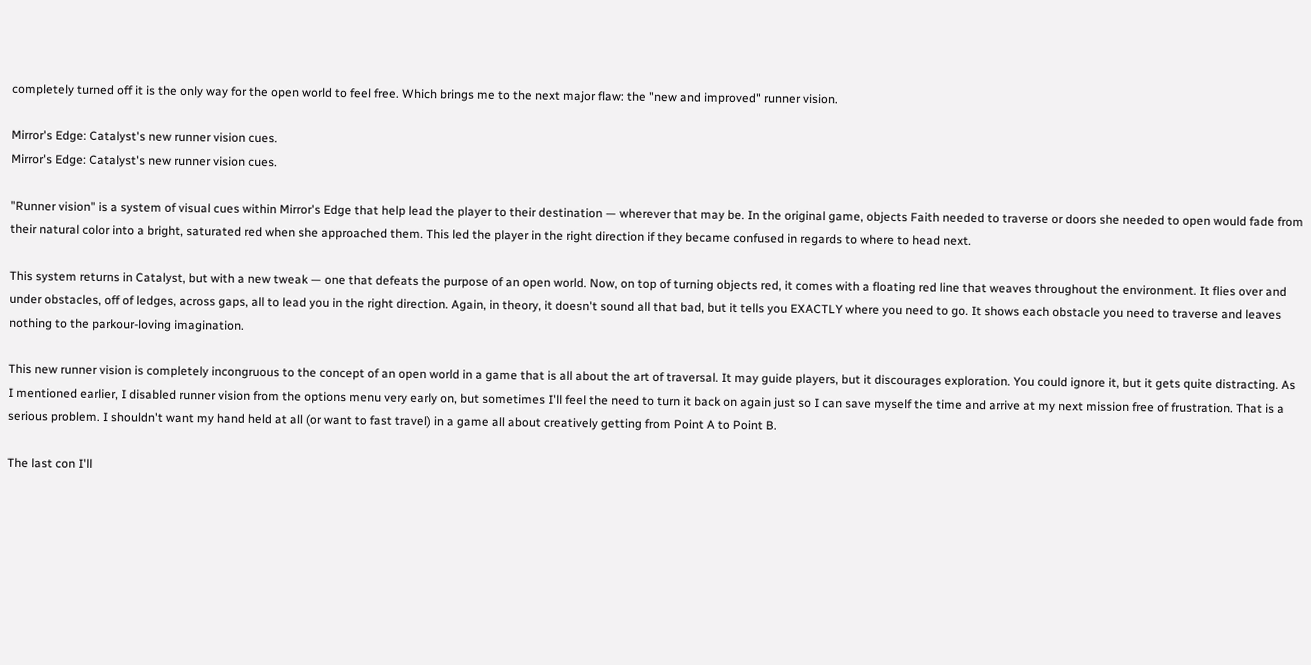completely turned off it is the only way for the open world to feel free. Which brings me to the next major flaw: the "new and improved" runner vision.

Mirror's Edge: Catalyst's new runner vision cues.
Mirror's Edge: Catalyst's new runner vision cues.

"Runner vision" is a system of visual cues within Mirror's Edge that help lead the player to their destination — wherever that may be. In the original game, objects Faith needed to traverse or doors she needed to open would fade from their natural color into a bright, saturated red when she approached them. This led the player in the right direction if they became confused in regards to where to head next.

This system returns in Catalyst, but with a new tweak — one that defeats the purpose of an open world. Now, on top of turning objects red, it comes with a floating red line that weaves throughout the environment. It flies over and under obstacles, off of ledges, across gaps, all to lead you in the right direction. Again, in theory, it doesn't sound all that bad, but it tells you EXACTLY where you need to go. It shows each obstacle you need to traverse and leaves nothing to the parkour-loving imagination.

This new runner vision is completely incongruous to the concept of an open world in a game that is all about the art of traversal. It may guide players, but it discourages exploration. You could ignore it, but it gets quite distracting. As I mentioned earlier, I disabled runner vision from the options menu very early on, but sometimes I'll feel the need to turn it back on again just so I can save myself the time and arrive at my next mission free of frustration. That is a serious problem. I shouldn't want my hand held at all (or want to fast travel) in a game all about creatively getting from Point A to Point B.

The last con I'll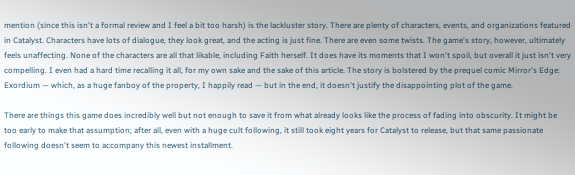mention (since this isn't a formal review and I feel a bit too harsh) is the lackluster story. There are plenty of characters, events, and organizations featured in Catalyst. Characters have lots of dialogue, they look great, and the acting is just fine. There are even some twists. The game's story, however, ultimately feels unaffecting. None of the characters are all that likable, including Faith herself. It does have its moments that I won't spoil, but overall it just isn't very compelling. I even had a hard time recalling it all, for my own sake and the sake of this article. The story is bolstered by the prequel comic Mirror's Edge: Exordium — which, as a huge fanboy of the property, I happily read — but in the end, it doesn't justify the disappointing plot of the game.

There are things this game does incredibly well but not enough to save it from what already looks like the process of fading into obscurity. It might be too early to make that assumption; after all, even with a huge cult following, it still took eight years for Catalyst to release, but that same passionate following doesn't seem to accompany this newest installment.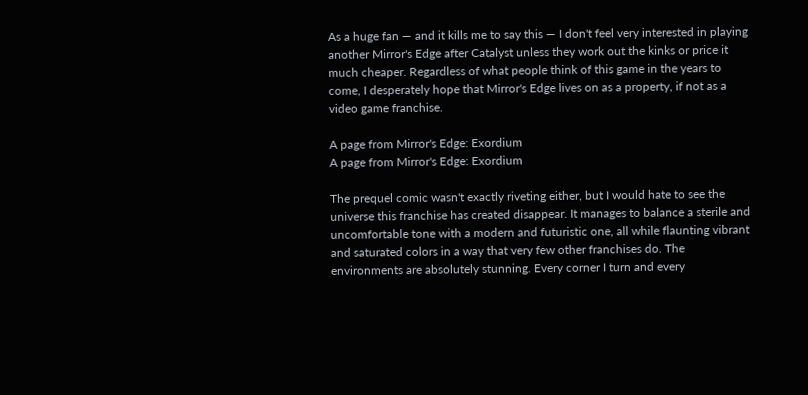As a huge fan — and it kills me to say this — I don't feel very interested in playing another Mirror's Edge after Catalyst unless they work out the kinks or price it much cheaper. Regardless of what people think of this game in the years to come, I desperately hope that Mirror's Edge lives on as a property, if not as a video game franchise.

A page from Mirror's Edge: Exordium
A page from Mirror's Edge: Exordium

The prequel comic wasn't exactly riveting either, but I would hate to see the universe this franchise has created disappear. It manages to balance a sterile and uncomfortable tone with a modern and futuristic one, all while flaunting vibrant and saturated colors in a way that very few other franchises do. The environments are absolutely stunning. Every corner I turn and every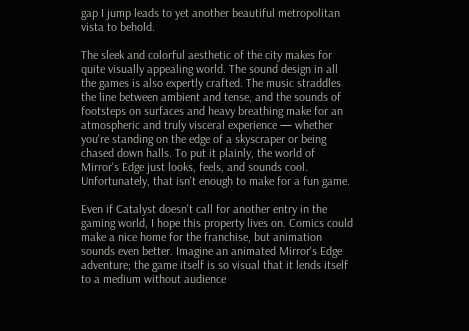gap I jump leads to yet another beautiful metropolitan vista to behold.

The sleek and colorful aesthetic of the city makes for quite visually appealing world. The sound design in all the games is also expertly crafted. The music straddles the line between ambient and tense, and the sounds of footsteps on surfaces and heavy breathing make for an atmospheric and truly visceral experience — whether you're standing on the edge of a skyscraper or being chased down halls. To put it plainly, the world of Mirror's Edge just looks, feels, and sounds cool. Unfortunately, that isn't enough to make for a fun game.

Even if Catalyst doesn't call for another entry in the gaming world, I hope this property lives on. Comics could make a nice home for the franchise, but animation sounds even better. Imagine an animated Mirror's Edge adventure; the game itself is so visual that it lends itself to a medium without audience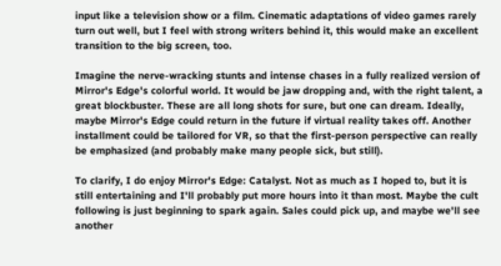input like a television show or a film. Cinematic adaptations of video games rarely turn out well, but I feel with strong writers behind it, this would make an excellent transition to the big screen, too.

Imagine the nerve-wracking stunts and intense chases in a fully realized version of Mirror's Edge's colorful world. It would be jaw dropping and, with the right talent, a great blockbuster. These are all long shots for sure, but one can dream. Ideally, maybe Mirror's Edge could return in the future if virtual reality takes off. Another installment could be tailored for VR, so that the first-person perspective can really be emphasized (and probably make many people sick, but still).

To clarify, I do enjoy Mirror's Edge: Catalyst. Not as much as I hoped to, but it is still entertaining and I'll probably put more hours into it than most. Maybe the cult following is just beginning to spark again. Sales could pick up, and maybe we'll see another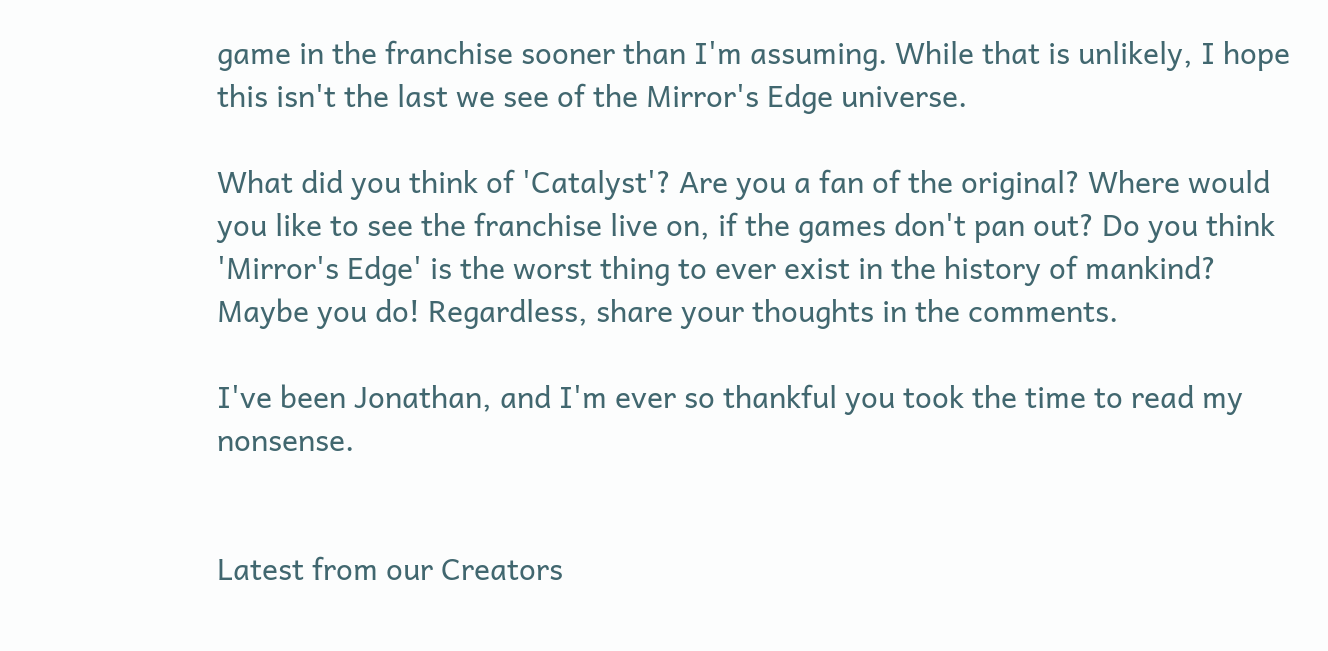game in the franchise sooner than I'm assuming. While that is unlikely, I hope this isn't the last we see of the Mirror's Edge universe.

What did you think of 'Catalyst'? Are you a fan of the original? Where would you like to see the franchise live on, if the games don't pan out? Do you think 'Mirror's Edge' is the worst thing to ever exist in the history of mankind? Maybe you do! Regardless, share your thoughts in the comments.

I've been Jonathan, and I'm ever so thankful you took the time to read my nonsense.


Latest from our Creators